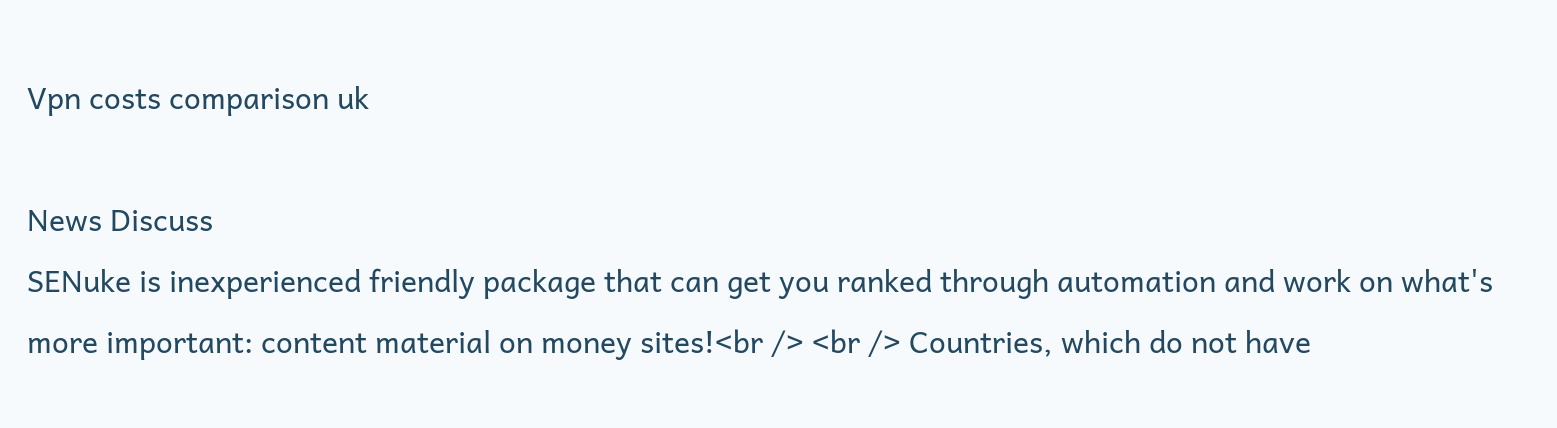Vpn costs comparison uk

News Discuss
SENuke is inexperienced friendly package that can get you ranked through automation and work on what's more important: content material on money sites!<br /> <br /> Countries, which do not have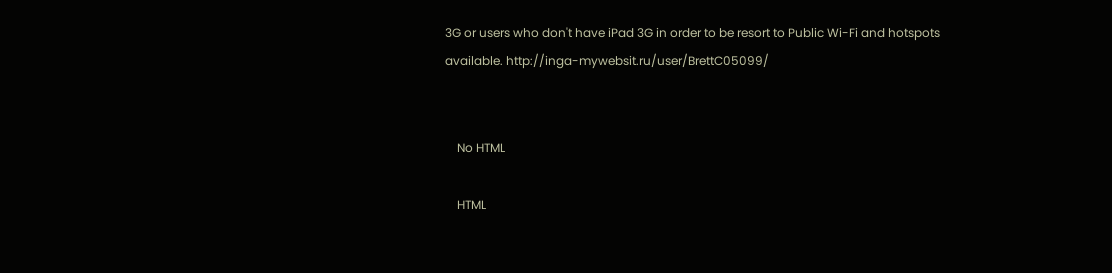3G or users who don't have iPad 3G in order to be resort to Public Wi-Fi and hotspots available. http://inga-mywebsit.ru/user/BrettC05099/


    No HTML

    HTML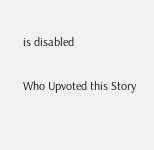is disabled

Who Upvoted this Story